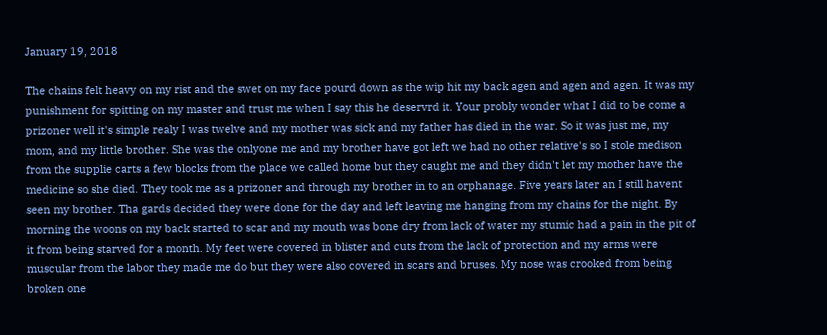January 19, 2018

The chains felt heavy on my rist and the swet on my face pourd down as the wip hit my back agen and agen and agen. It was my punishment for spitting on my master and trust me when I say this he deservrd it. Your probly wonder what I did to be come a prizoner well it's simple realy I was twelve and my mother was sick and my father has died in the war. So it was just me, my mom, and my little brother. She was the onlyone me and my brother have got left we had no other relative's so I stole medison from the supplie carts a few blocks from the place we called home but they caught me and they didn't let my mother have the medicine so she died. They took me as a prizoner and through my brother in to an orphanage. Five years later an I still havent seen my brother. Tha gards decided they were done for the day and left leaving me hanging from my chains for the night. By morning the woons on my back started to scar and my mouth was bone dry from lack of water my stumic had a pain in the pit of it from being starved for a month. My feet were covered in blister and cuts from the lack of protection and my arms were muscular from the labor they made me do but they were also covered in scars and bruses. My nose was crooked from being broken one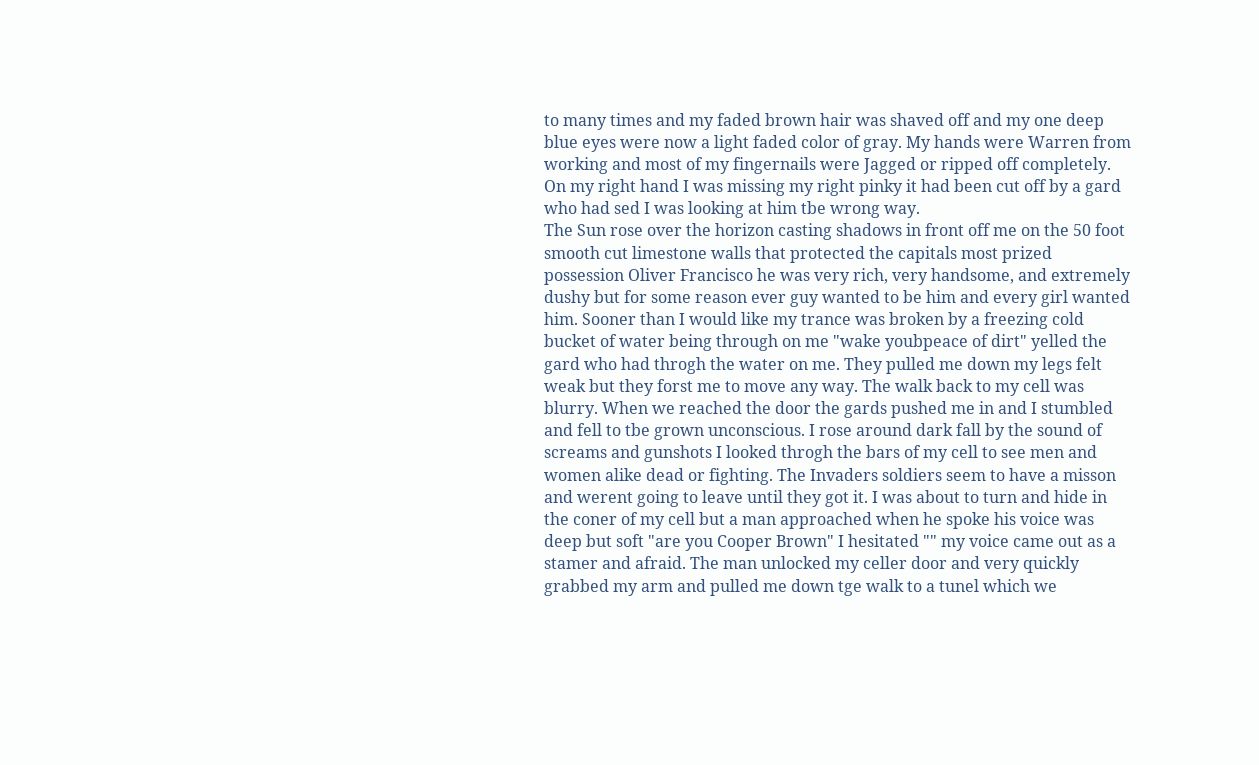to many times and my faded brown hair was shaved off and my one deep blue eyes were now a light faded color of gray. My hands were Warren from working and most of my fingernails were Jagged or ripped off completely. On my right hand I was missing my right pinky it had been cut off by a gard who had sed I was looking at him tbe wrong way.
The Sun rose over the horizon casting shadows in front off me on the 50 foot smooth cut limestone walls that protected the capitals most prized possession Oliver Francisco he was very rich, very handsome, and extremely dushy but for some reason ever guy wanted to be him and every girl wanted him. Sooner than I would like my trance was broken by a freezing cold bucket of water being through on me "wake youbpeace of dirt" yelled the gard who had throgh the water on me. They pulled me down my legs felt weak but they forst me to move any way. The walk back to my cell was blurry. When we reached the door the gards pushed me in and I stumbled and fell to tbe grown unconscious. I rose around dark fall by the sound of screams and gunshots I looked throgh the bars of my cell to see men and women alike dead or fighting. The Invaders soldiers seem to have a misson and werent going to leave until they got it. I was about to turn and hide in the coner of my cell but a man approached when he spoke his voice was deep but soft "are you Cooper Brown" I hesitated "" my voice came out as a stamer and afraid. The man unlocked my celler door and very quickly grabbed my arm and pulled me down tge walk to a tunel which we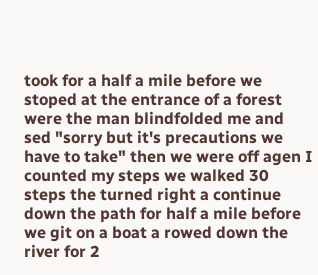took for a half a mile before we stoped at the entrance of a forest were the man blindfolded me and sed "sorry but it's precautions we have to take" then we were off agen I counted my steps we walked 30 steps the turned right a continue down the path for half a mile before we git on a boat a rowed down the river for 2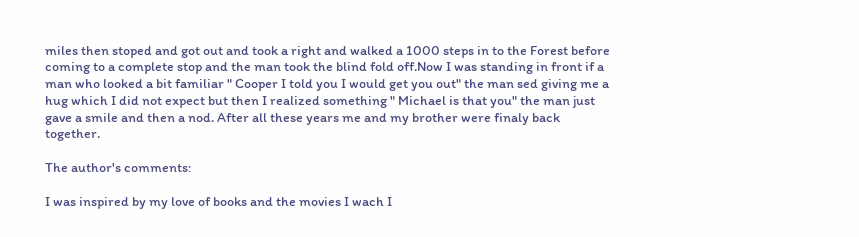miles then stoped and got out and took a right and walked a 1000 steps in to the Forest before coming to a complete stop and the man took the blind fold off.Now I was standing in front if a man who looked a bit familiar " Cooper I told you I would get you out" the man sed giving me a hug which I did not expect but then I realized something " Michael is that you" the man just gave a smile and then a nod. After all these years me and my brother were finaly back together.

The author's comments:

I was inspired by my love of books and the movies I wach I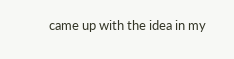came up with the idea in my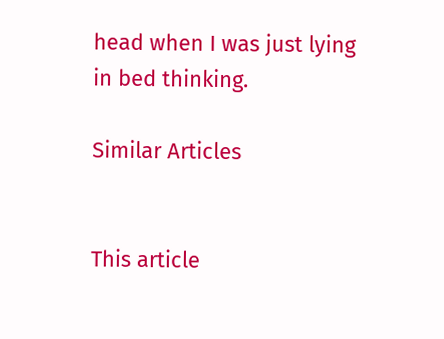head when I was just lying in bed thinking.

Similar Articles


This article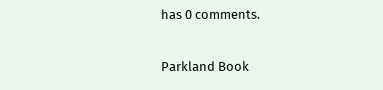has 0 comments.

Parkland Book